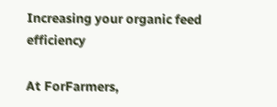Increasing your organic feed efficiency

At ForFarmers,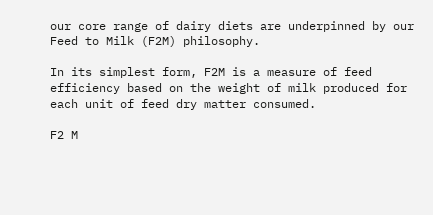our core range of dairy diets are underpinned by our Feed to Milk (F2M) philosophy.

In its simplest form, F2M is a measure of feed efficiency based on the weight of milk produced for each unit of feed dry matter consumed.

F2 M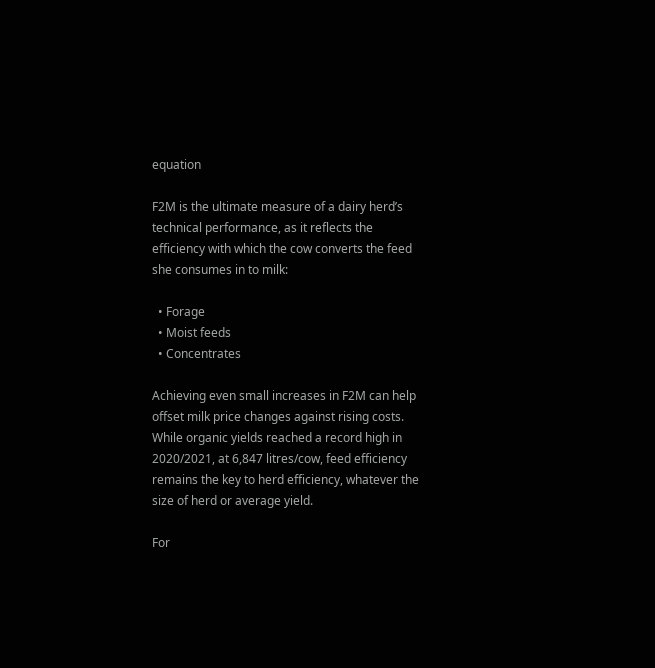equation

F2M is the ultimate measure of a dairy herd’s technical performance, as it reflects the efficiency with which the cow converts the feed she consumes in to milk:

  • Forage
  • Moist feeds
  • Concentrates

Achieving even small increases in F2M can help offset milk price changes against rising costs. While organic yields reached a record high in 2020/2021, at 6,847 litres/cow, feed efficiency remains the key to herd efficiency, whatever the size of herd or average yield.

For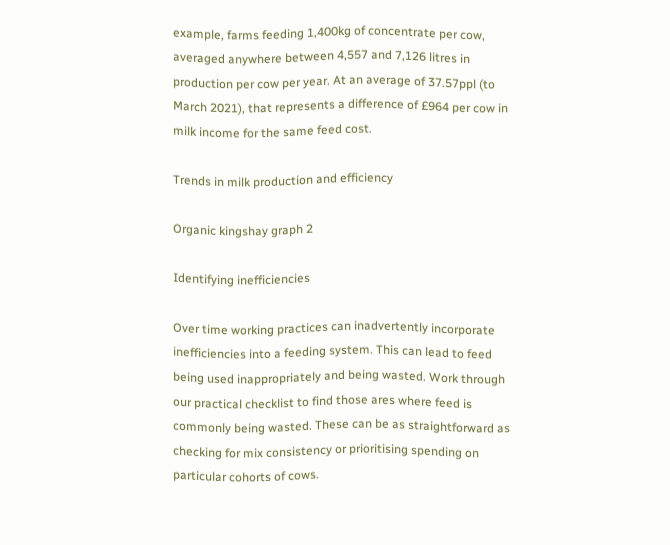example, farms feeding 1,400kg of concentrate per cow, averaged anywhere between 4,557 and 7,126 litres in production per cow per year. At an average of 37.57ppl (to March 2021), that represents a difference of £964 per cow in milk income for the same feed cost.

Trends in milk production and efficiency

Organic kingshay graph 2

Identifying inefficiencies

Over time working practices can inadvertently incorporate inefficiencies into a feeding system. This can lead to feed being used inappropriately and being wasted. Work through our practical checklist to find those ares where feed is commonly being wasted. These can be as straightforward as checking for mix consistency or prioritising spending on particular cohorts of cows.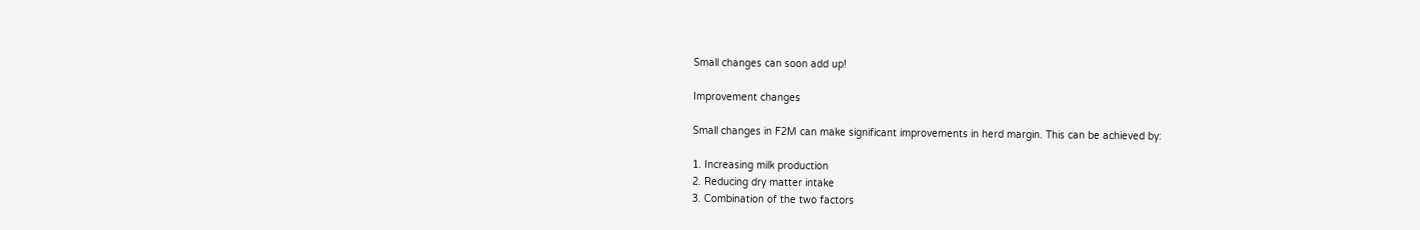Small changes can soon add up!

Improvement changes

Small changes in F2M can make significant improvements in herd margin. This can be achieved by:

1. Increasing milk production
2. Reducing dry matter intake
3. Combination of the two factors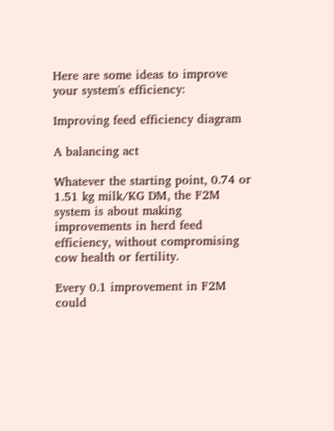Here are some ideas to improve your system's efficiency:

Improving feed efficiency diagram

A balancing act

Whatever the starting point, 0.74 or 1.51 kg milk/KG DM, the F2M system is about making improvements in herd feed efficiency, without compromising cow health or fertility.

Every 0.1 improvement in F2M could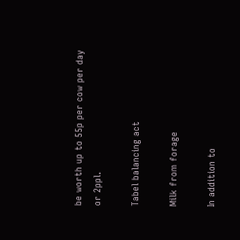be worth up to 55p per cow per day or 2ppl.

Tabel balancing act

Milk from forage

In addition to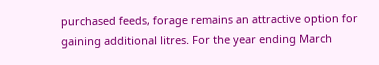purchased feeds, forage remains an attractive option for gaining additional litres. For the year ending March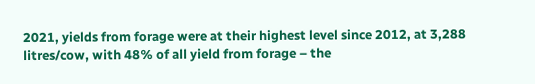2021, yields from forage were at their highest level since 2012, at 3,288 litres/cow, with 48% of all yield from forage – the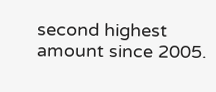second highest amount since 2005.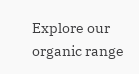Explore our organic range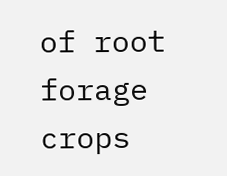of root forage crops